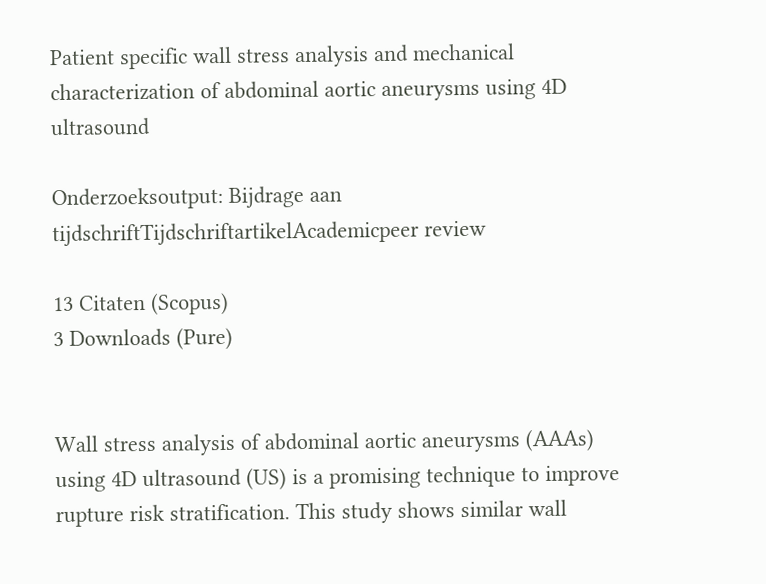Patient specific wall stress analysis and mechanical characterization of abdominal aortic aneurysms using 4D ultrasound

Onderzoeksoutput: Bijdrage aan tijdschriftTijdschriftartikelAcademicpeer review

13 Citaten (Scopus)
3 Downloads (Pure)


Wall stress analysis of abdominal aortic aneurysms (AAAs) using 4D ultrasound (US) is a promising technique to improve rupture risk stratification. This study shows similar wall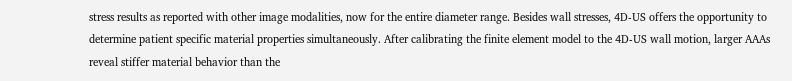stress results as reported with other image modalities, now for the entire diameter range. Besides wall stresses, 4D-US offers the opportunity to determine patient specific material properties simultaneously. After calibrating the finite element model to the 4D-US wall motion, larger AAAs reveal stiffer material behavior than the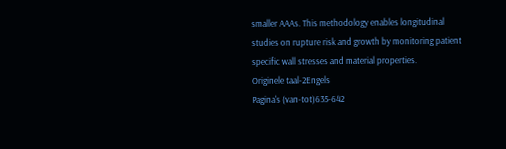smaller AAAs. This methodology enables longitudinal studies on rupture risk and growth by monitoring patient specific wall stresses and material properties.
Originele taal-2Engels
Pagina's (van-tot)635-642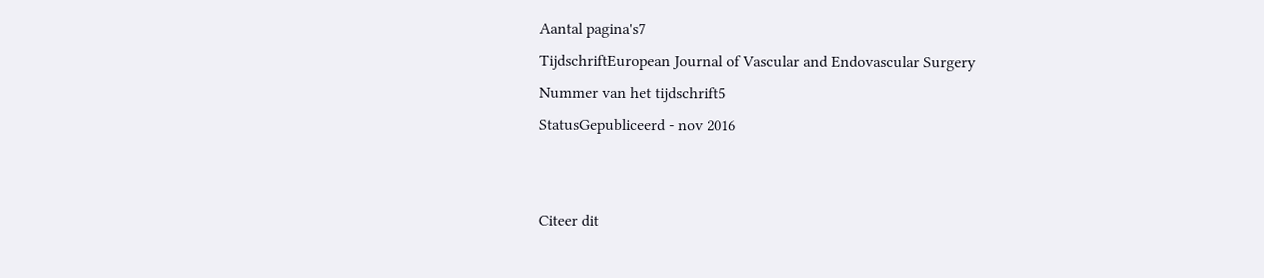Aantal pagina's7
TijdschriftEuropean Journal of Vascular and Endovascular Surgery
Nummer van het tijdschrift5
StatusGepubliceerd - nov 2016


Citeer dit